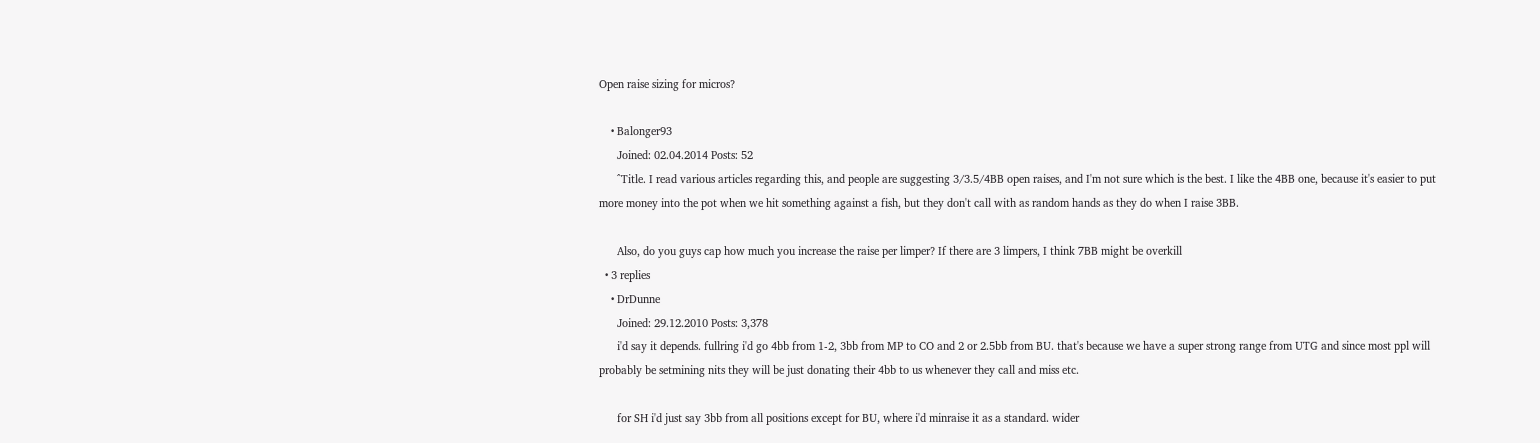Open raise sizing for micros?

    • Balonger93
      Joined: 02.04.2014 Posts: 52
      ^Title. I read various articles regarding this, and people are suggesting 3/3.5/4BB open raises, and I'm not sure which is the best. I like the 4BB one, because it's easier to put more money into the pot when we hit something against a fish, but they don't call with as random hands as they do when I raise 3BB.

      Also, do you guys cap how much you increase the raise per limper? If there are 3 limpers, I think 7BB might be overkill
  • 3 replies
    • DrDunne
      Joined: 29.12.2010 Posts: 3,378
      i'd say it depends. fullring i'd go 4bb from 1-2, 3bb from MP to CO and 2 or 2.5bb from BU. that's because we have a super strong range from UTG and since most ppl will probably be setmining nits they will be just donating their 4bb to us whenever they call and miss etc.

      for SH i'd just say 3bb from all positions except for BU, where i'd minraise it as a standard. wider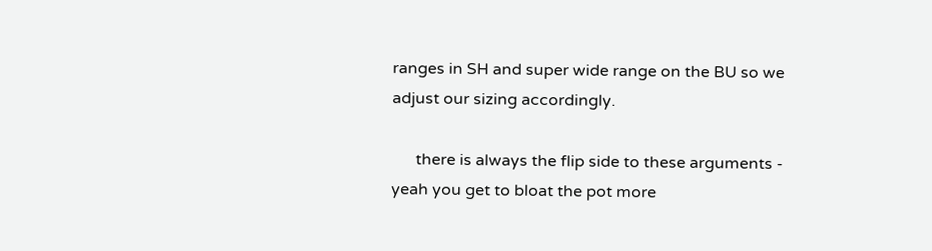ranges in SH and super wide range on the BU so we adjust our sizing accordingly.

      there is always the flip side to these arguments - yeah you get to bloat the pot more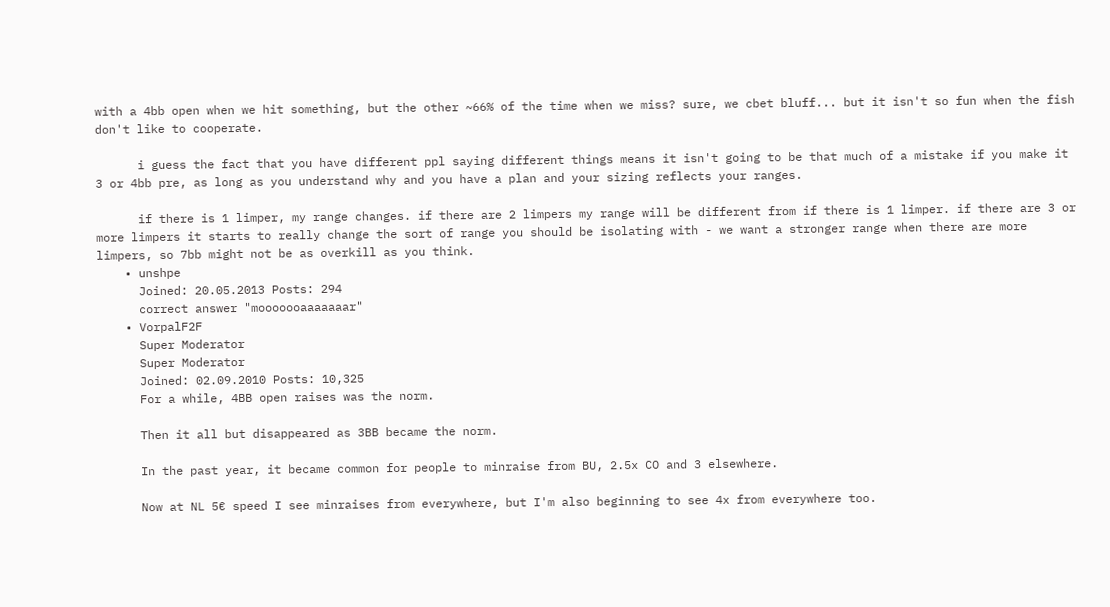with a 4bb open when we hit something, but the other ~66% of the time when we miss? sure, we cbet bluff... but it isn't so fun when the fish don't like to cooperate.

      i guess the fact that you have different ppl saying different things means it isn't going to be that much of a mistake if you make it 3 or 4bb pre, as long as you understand why and you have a plan and your sizing reflects your ranges.

      if there is 1 limper, my range changes. if there are 2 limpers my range will be different from if there is 1 limper. if there are 3 or more limpers it starts to really change the sort of range you should be isolating with - we want a stronger range when there are more limpers, so 7bb might not be as overkill as you think.
    • unshpe
      Joined: 20.05.2013 Posts: 294
      correct answer "mooooooaaaaaaar"
    • VorpalF2F
      Super Moderator
      Super Moderator
      Joined: 02.09.2010 Posts: 10,325
      For a while, 4BB open raises was the norm.

      Then it all but disappeared as 3BB became the norm.

      In the past year, it became common for people to minraise from BU, 2.5x CO and 3 elsewhere.

      Now at NL 5€ speed I see minraises from everywhere, but I'm also beginning to see 4x from everywhere too.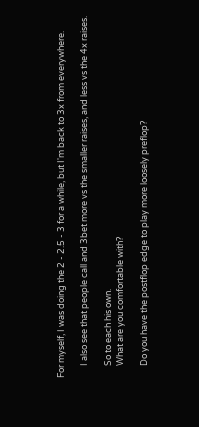For myself, I was doing the 2 - 2.5 - 3 for a while, but I'm back to 3x from everywhere.

      I also see that people call and 3bet more vs the smaller raises, and less vs the 4x raises.

      So to each his own.
      What are you comfortable with?

      Do you have the postflop edge to play more loosely preflop?